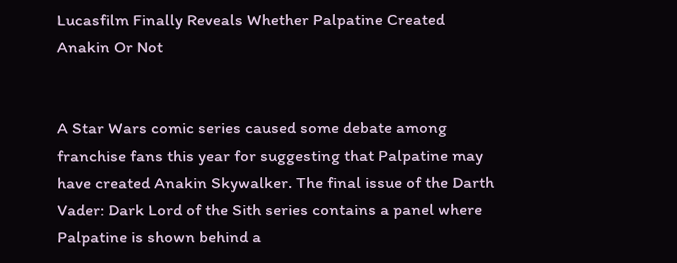Lucasfilm Finally Reveals Whether Palpatine Created Anakin Or Not


A Star Wars comic series caused some debate among franchise fans this year for suggesting that Palpatine may have created Anakin Skywalker. The final issue of the Darth Vader: Dark Lord of the Sith series contains a panel where Palpatine is shown behind a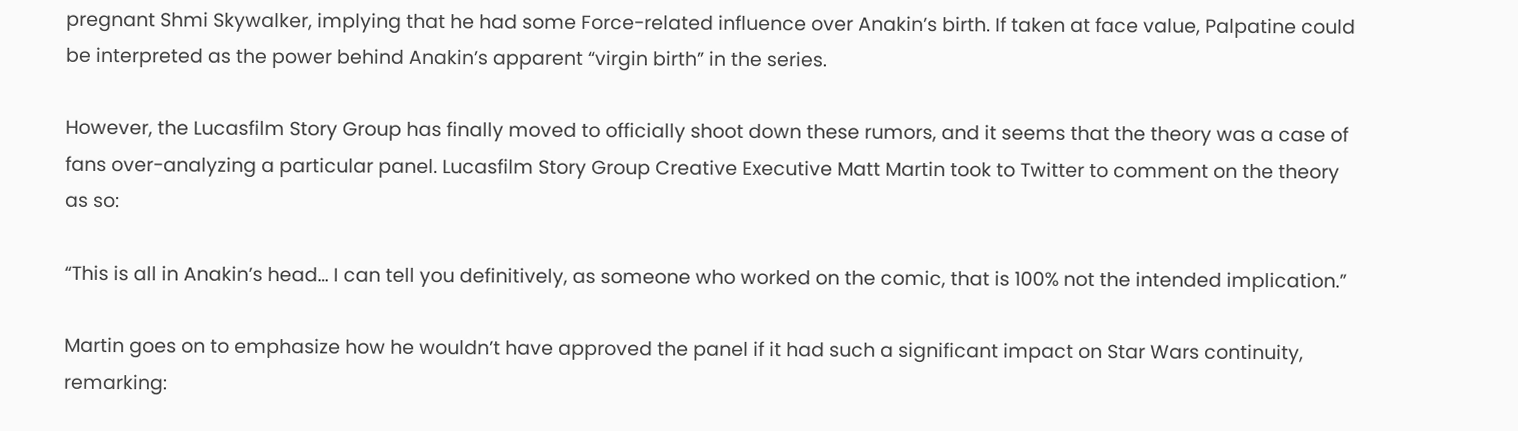pregnant Shmi Skywalker, implying that he had some Force-related influence over Anakin’s birth. If taken at face value, Palpatine could be interpreted as the power behind Anakin’s apparent “virgin birth” in the series.

However, the Lucasfilm Story Group has finally moved to officially shoot down these rumors, and it seems that the theory was a case of fans over-analyzing a particular panel. Lucasfilm Story Group Creative Executive Matt Martin took to Twitter to comment on the theory as so:

“This is all in Anakin’s head… I can tell you definitively, as someone who worked on the comic, that is 100% not the intended implication.”

Martin goes on to emphasize how he wouldn’t have approved the panel if it had such a significant impact on Star Wars continuity, remarking: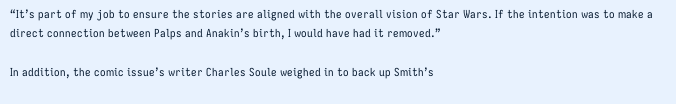“It’s part of my job to ensure the stories are aligned with the overall vision of Star Wars. If the intention was to make a direct connection between Palps and Anakin’s birth, I would have had it removed.”

In addition, the comic issue’s writer Charles Soule weighed in to back up Smith’s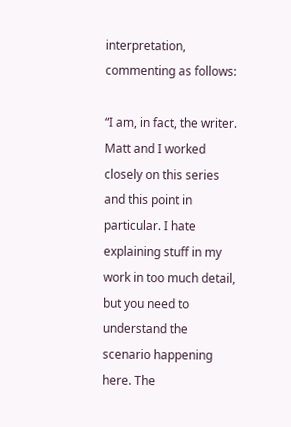interpretation, commenting as follows:

“I am, in fact, the writer. Matt and I worked closely on this series and this point in particular. I hate explaining stuff in my work in too much detail, but you need to understand the scenario happening here. The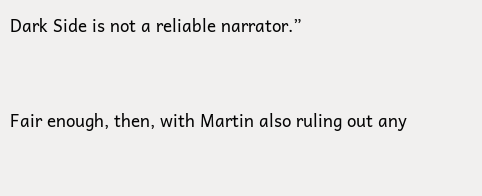Dark Side is not a reliable narrator.”


Fair enough, then, with Martin also ruling out any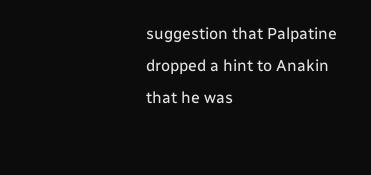suggestion that Palpatine dropped a hint to Anakin that he was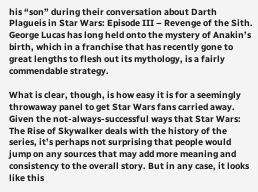his “son” during their conversation about Darth Plagueis in Star Wars: Episode III – Revenge of the Sith. George Lucas has long held onto the mystery of Anakin’s birth, which in a franchise that has recently gone to great lengths to flesh out its mythology, is a fairly commendable strategy.

What is clear, though, is how easy it is for a seemingly throwaway panel to get Star Wars fans carried away. Given the not-always-successful ways that Star Wars: The Rise of Skywalker deals with the history of the series, it’s perhaps not surprising that people would jump on any sources that may add more meaning and consistency to the overall story. But in any case, it looks like this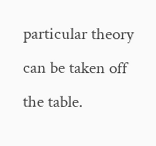particular theory can be taken off the table.